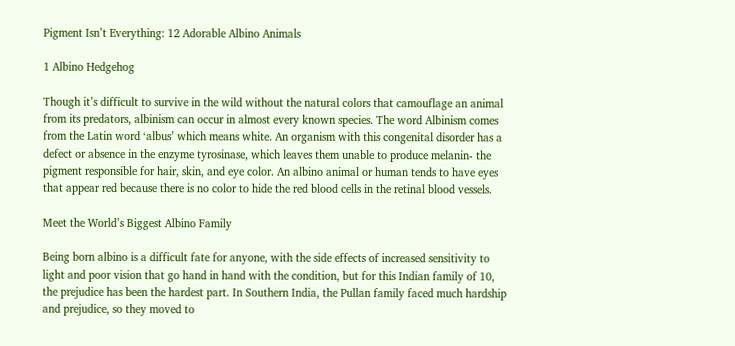Pigment Isn’t Everything: 12 Adorable Albino Animals

1 Albino Hedgehog

Though it’s difficult to survive in the wild without the natural colors that camouflage an animal from its predators, albinism can occur in almost every known species. The word Albinism comes from the Latin word ‘albus’ which means white. An organism with this congenital disorder has a defect or absence in the enzyme tyrosinase, which leaves them unable to produce melanin- the pigment responsible for hair, skin, and eye color. An albino animal or human tends to have eyes that appear red because there is no color to hide the red blood cells in the retinal blood vessels.

Meet the World’s Biggest Albino Family

Being born albino is a difficult fate for anyone, with the side effects of increased sensitivity to light and poor vision that go hand in hand with the condition, but for this Indian family of 10, the prejudice has been the hardest part. In Southern India, the Pullan family faced much hardship and prejudice, so they moved to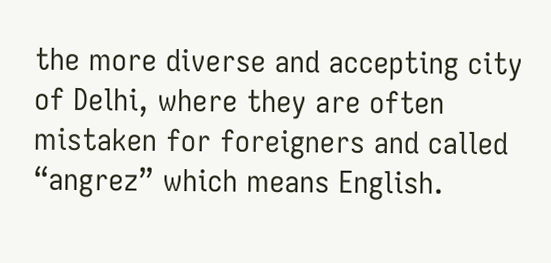the more diverse and accepting city of Delhi, where they are often mistaken for foreigners and called “angrez” which means English.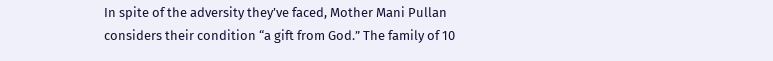In spite of the adversity they’ve faced, Mother Mani Pullan considers their condition “a gift from God.” The family of 10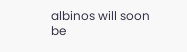albinos will soon be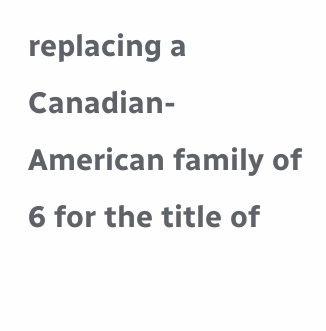replacing a Canadian-American family of 6 for the title of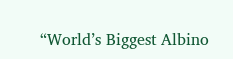“World’s Biggest Albino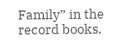Family” in the record books.